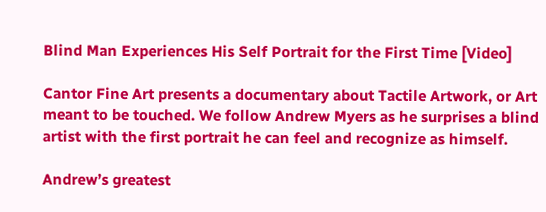Blind Man Experiences His Self Portrait for the First Time [Video]

Cantor Fine Art presents a documentary about Tactile Artwork, or Art meant to be touched. We follow Andrew Myers as he surprises a blind artist with the first portrait he can feel and recognize as himself.

Andrew’s greatest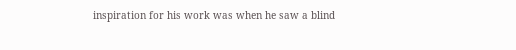inspiration for his work was when he saw a blind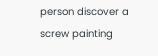person discover a screw painting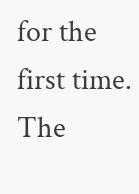for the first time. The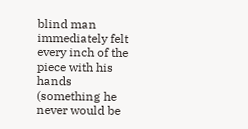blind man immediately felt every inch of the piece with his hands (something he never would be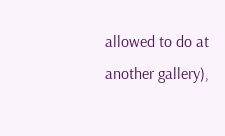allowed to do at another gallery),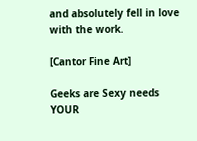and absolutely fell in love with the work.

[Cantor Fine Art]

Geeks are Sexy needs YOUR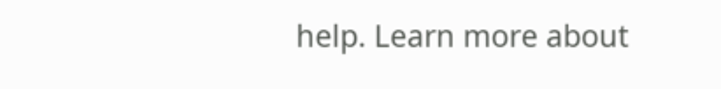help. Learn more about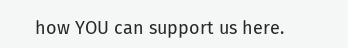how YOU can support us here.